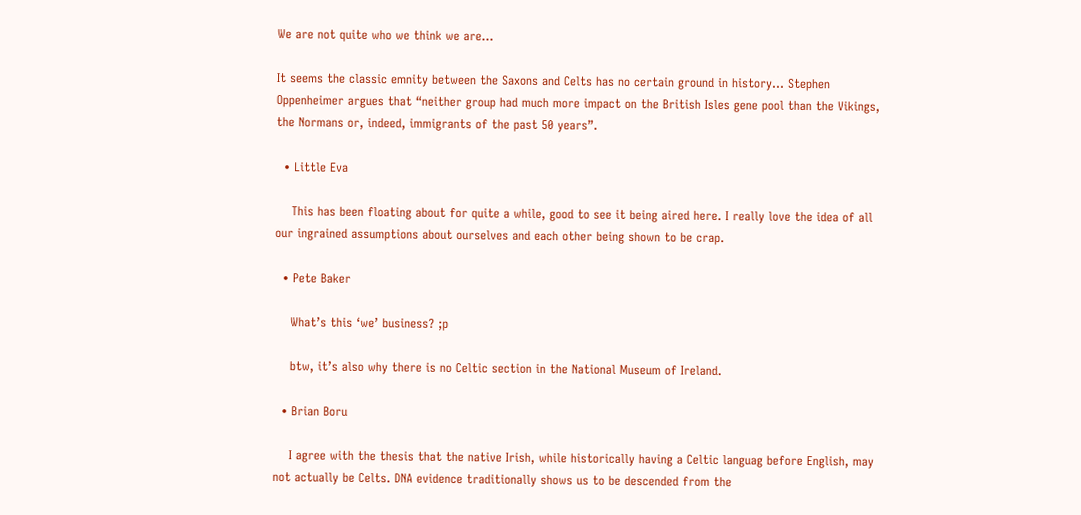We are not quite who we think we are…

It seems the classic emnity between the Saxons and Celts has no certain ground in history… Stephen Oppenheimer argues that “neither group had much more impact on the British Isles gene pool than the Vikings, the Normans or, indeed, immigrants of the past 50 years”.

  • Little Eva

    This has been floating about for quite a while, good to see it being aired here. I really love the idea of all our ingrained assumptions about ourselves and each other being shown to be crap.

  • Pete Baker

    What’s this ‘we’ business? ;p

    btw, it’s also why there is no Celtic section in the National Museum of Ireland.

  • Brian Boru

    I agree with the thesis that the native Irish, while historically having a Celtic languag before English, may not actually be Celts. DNA evidence traditionally shows us to be descended from the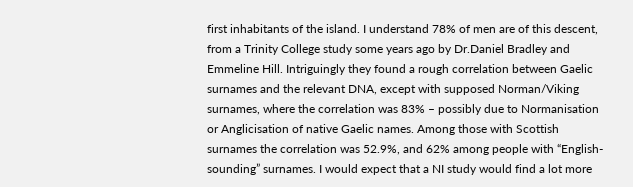first inhabitants of the island. I understand 78% of men are of this descent, from a Trinity College study some years ago by Dr.Daniel Bradley and Emmeline Hill. Intriguingly they found a rough correlation between Gaelic surnames and the relevant DNA, except with supposed Norman/Viking surnames, where the correlation was 83% – possibly due to Normanisation or Anglicisation of native Gaelic names. Among those with Scottish surnames the correlation was 52.9%, and 62% among people with “English-sounding” surnames. I would expect that a NI study would find a lot more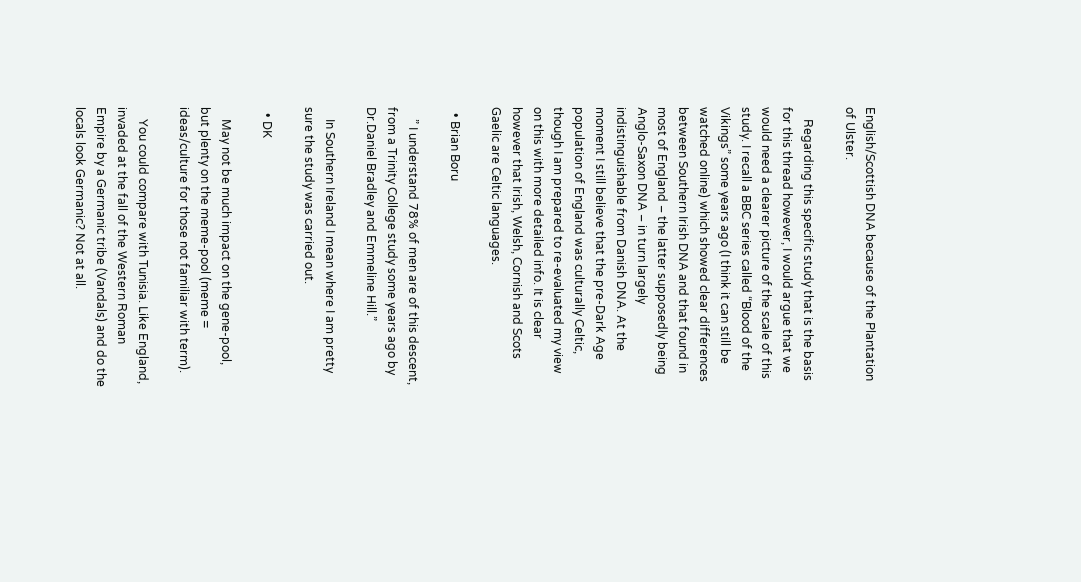English/Scottish DNA because of the Plantation of Ulster.

    Regarding this specific study that is the basis for this thread however, I would argue that we would need a clearer picture of the scale of this study. I recall a BBC series called “Blood of the Vikings” some years ago (I think it can still be watched online) which showed clear differences between Southern Irish DNA and that found in most of England – the latter supposedly being Anglo-Saxon DNA – in turn largely indistinguishable from Danish DNA. At the moment I still believe that the pre-Dark Age population of England was culturally Celtic, though I am prepared to re-evaluated my view on this with more detailed info. It is clear however that Irish, Welsh, Cornish and Scots Gaelic are Celtic languages.

  • Brian Boru

    ” I understand 78% of men are of this descent, from a Trinity College study some years ago by Dr.Daniel Bradley and Emmeline Hill.”

    In Southern Ireland I mean where I am pretty sure the study was carried out.

  • DK

    May not be much impact on the gene-pool, but plenty on the meme-pool (meme = ideas/culture for those not familiar with term).

    You could compare with Tunisia. Like England, invaded at the fall of the Western Roman Empire by a Germanic tribe (Vandals) and do the locals look Germanic? Not at all.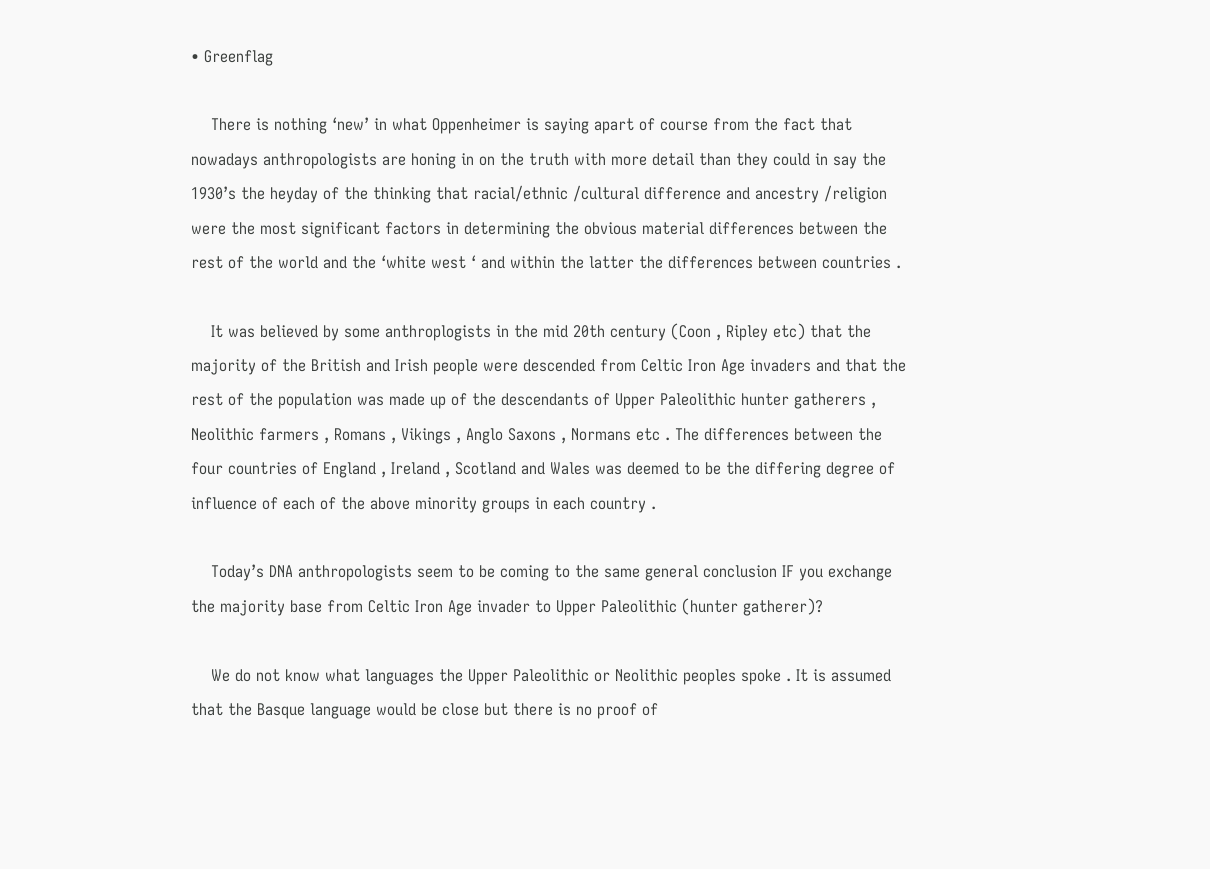• Greenflag

    There is nothing ‘new’ in what Oppenheimer is saying apart of course from the fact that nowadays anthropologists are honing in on the truth with more detail than they could in say the 1930’s the heyday of the thinking that racial/ethnic /cultural difference and ancestry /religion were the most significant factors in determining the obvious material differences between the rest of the world and the ‘white west ‘ and within the latter the differences between countries .

    It was believed by some anthroplogists in the mid 20th century (Coon , Ripley etc) that the majority of the British and Irish people were descended from Celtic Iron Age invaders and that the rest of the population was made up of the descendants of Upper Paleolithic hunter gatherers , Neolithic farmers , Romans , Vikings , Anglo Saxons , Normans etc . The differences between the four countries of England , Ireland , Scotland and Wales was deemed to be the differing degree of influence of each of the above minority groups in each country .

    Today’s DNA anthropologists seem to be coming to the same general conclusion IF you exchange the majority base from Celtic Iron Age invader to Upper Paleolithic (hunter gatherer)?

    We do not know what languages the Upper Paleolithic or Neolithic peoples spoke . It is assumed that the Basque language would be close but there is no proof of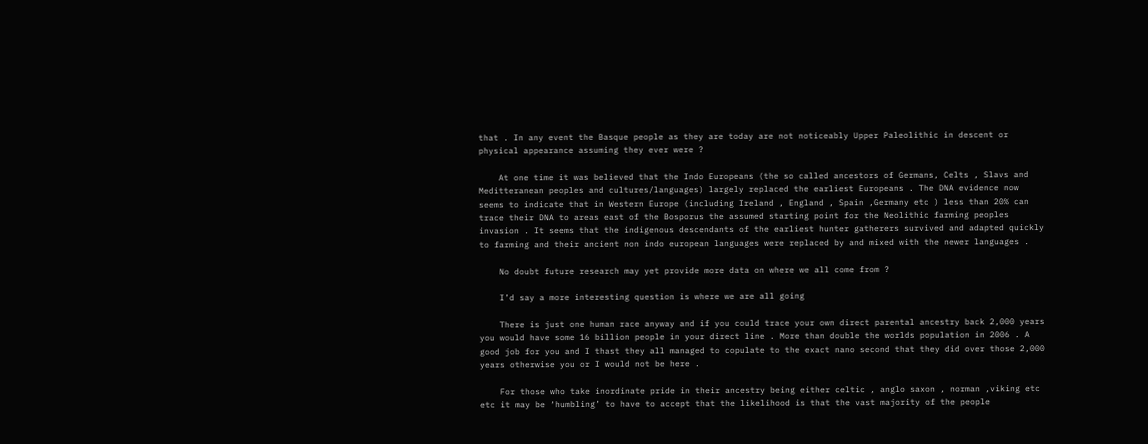that . In any event the Basque people as they are today are not noticeably Upper Paleolithic in descent or physical appearance assuming they ever were ?

    At one time it was believed that the Indo Europeans (the so called ancestors of Germans, Celts , Slavs and Meditteranean peoples and cultures/languages) largely replaced the earliest Europeans . The DNA evidence now seems to indicate that in Western Europe (including Ireland , England , Spain ,Germany etc ) less than 20% can trace their DNA to areas east of the Bosporus the assumed starting point for the Neolithic farming peoples invasion . It seems that the indigenous descendants of the earliest hunter gatherers survived and adapted quickly to farming and their ancient non indo european languages were replaced by and mixed with the newer languages .

    No doubt future research may yet provide more data on where we all come from ?

    I’d say a more interesting question is where we are all going

    There is just one human race anyway and if you could trace your own direct parental ancestry back 2,000 years you would have some 16 billion people in your direct line . More than double the worlds population in 2006 . A good job for you and I thast they all managed to copulate to the exact nano second that they did over those 2,000 years otherwise you or I would not be here .

    For those who take inordinate pride in their ancestry being either celtic , anglo saxon , norman ,viking etc etc it may be ‘humbling’ to have to accept that the likelihood is that the vast majority of the people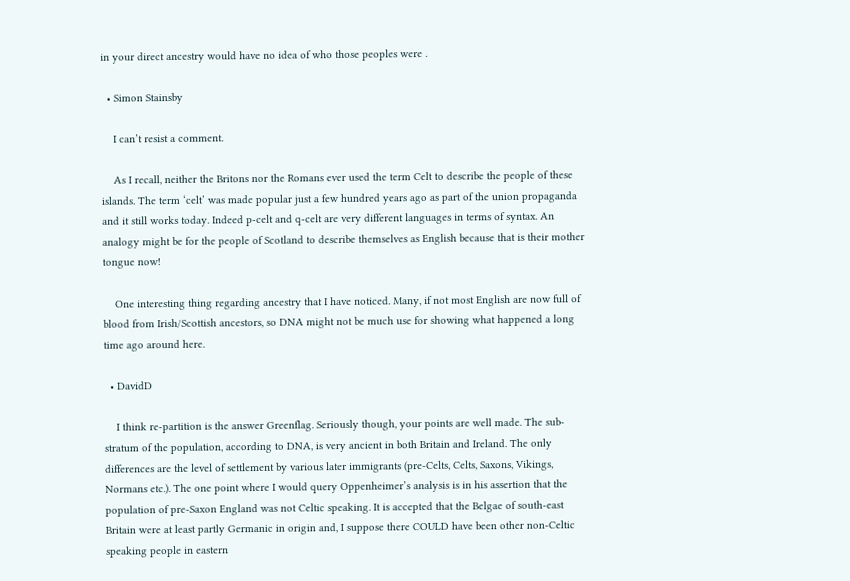in your direct ancestry would have no idea of who those peoples were .

  • Simon Stainsby

    I can’t resist a comment.

    As I recall, neither the Britons nor the Romans ever used the term Celt to describe the people of these islands. The term ‘celt’ was made popular just a few hundred years ago as part of the union propaganda and it still works today. Indeed p-celt and q-celt are very different languages in terms of syntax. An analogy might be for the people of Scotland to describe themselves as English because that is their mother tongue now!

    One interesting thing regarding ancestry that I have noticed. Many, if not most English are now full of blood from Irish/Scottish ancestors, so DNA might not be much use for showing what happened a long time ago around here.

  • DavidD

    I think re-partition is the answer Greenflag. Seriously though, your points are well made. The sub-stratum of the population, according to DNA, is very ancient in both Britain and Ireland. The only differences are the level of settlement by various later immigrants (pre-Celts, Celts, Saxons, Vikings, Normans etc.). The one point where I would query Oppenheimer’s analysis is in his assertion that the population of pre-Saxon England was not Celtic speaking. It is accepted that the Belgae of south-east Britain were at least partly Germanic in origin and, I suppose there COULD have been other non-Celtic speaking people in eastern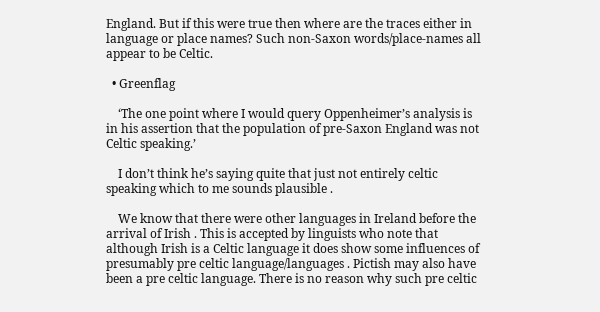England. But if this were true then where are the traces either in language or place names? Such non-Saxon words/place-names all appear to be Celtic.

  • Greenflag

    ‘The one point where I would query Oppenheimer’s analysis is in his assertion that the population of pre-Saxon England was not Celtic speaking.’

    I don’t think he’s saying quite that just not entirely celtic speaking which to me sounds plausible .

    We know that there were other languages in Ireland before the arrival of Irish . This is accepted by linguists who note that although Irish is a Celtic language it does show some influences of presumably pre celtic language/languages . Pictish may also have been a pre celtic language. There is no reason why such pre celtic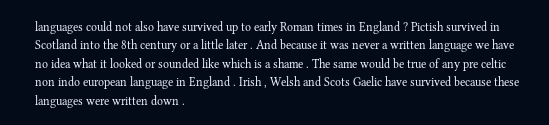languages could not also have survived up to early Roman times in England ? Pictish survived in Scotland into the 8th century or a little later . And because it was never a written language we have no idea what it looked or sounded like which is a shame . The same would be true of any pre celtic non indo european language in England . Irish , Welsh and Scots Gaelic have survived because these languages were written down .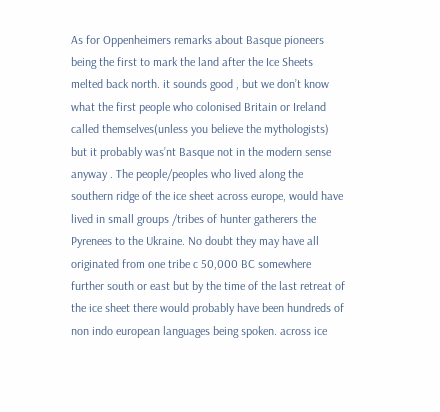As for Oppenheimers remarks about Basque pioneers being the first to mark the land after the Ice Sheets melted back north. it sounds good , but we don’t know what the first people who colonised Britain or Ireland called themselves(unless you believe the mythologists) but it probably was’nt Basque not in the modern sense anyway . The people/peoples who lived along the southern ridge of the ice sheet across europe, would have lived in small groups /tribes of hunter gatherers the Pyrenees to the Ukraine. No doubt they may have all originated from one tribe c 50,000 BC somewhere further south or east but by the time of the last retreat of the ice sheet there would probably have been hundreds of non indo european languages being spoken. across ice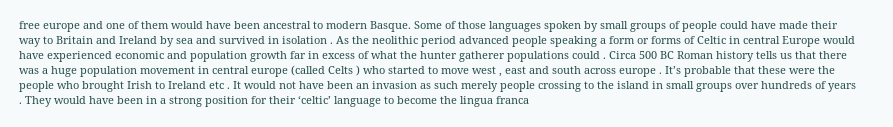free europe and one of them would have been ancestral to modern Basque. Some of those languages spoken by small groups of people could have made their way to Britain and Ireland by sea and survived in isolation . As the neolithic period advanced people speaking a form or forms of Celtic in central Europe would have experienced economic and population growth far in excess of what the hunter gatherer populations could . Circa 500 BC Roman history tells us that there was a huge population movement in central europe (called Celts ) who started to move west , east and south across europe . It’s probable that these were the people who brought Irish to Ireland etc . It would not have been an invasion as such merely people crossing to the island in small groups over hundreds of years . They would have been in a strong position for their ‘celtic’ language to become the lingua franca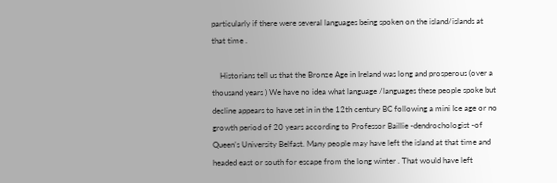particularly if there were several languages being spoken on the island/islands at that time .

    Historians tell us that the Bronze Age in Ireland was long and prosperous (over a thousand years ) We have no idea what language /languages these people spoke but decline appears to have set in in the 12th century BC following a mini Ice age or no growth period of 20 years according to Professor Baillie -dendrochologist -of Queen’s University Belfast. Many people may have left the island at that time and headed east or south for escape from the long winter . That would have left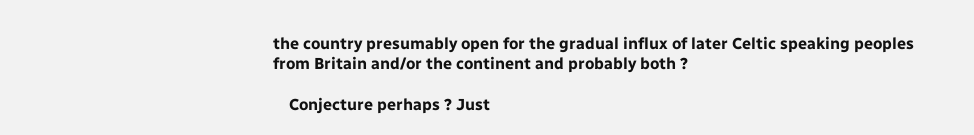the country presumably open for the gradual influx of later Celtic speaking peoples from Britain and/or the continent and probably both ?

    Conjecture perhaps ? Just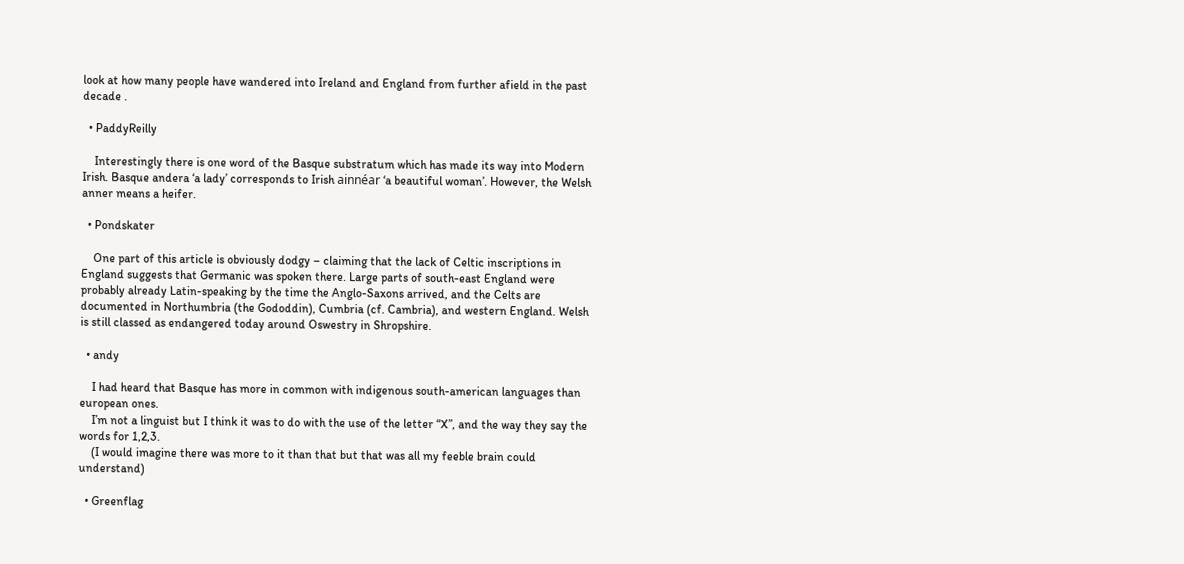look at how many people have wandered into Ireland and England from further afield in the past decade .

  • PaddyReilly

    Interestingly there is one word of the Basque substratum which has made its way into Modern Irish. Basque andera ‘a lady’ corresponds to Irish ainnéar ‘a beautiful woman’. However, the Welsh anner means a heifer.

  • Pondskater

    One part of this article is obviously dodgy – claiming that the lack of Celtic inscriptions in England suggests that Germanic was spoken there. Large parts of south-east England were probably already Latin-speaking by the time the Anglo-Saxons arrived, and the Celts are documented in Northumbria (the Gododdin), Cumbria (cf. Cambria), and western England. Welsh is still classed as endangered today around Oswestry in Shropshire.

  • andy

    I had heard that Basque has more in common with indigenous south-american languages than european ones.
    I’m not a linguist but I think it was to do with the use of the letter “X”, and the way they say the words for 1,2,3.
    (I would imagine there was more to it than that but that was all my feeble brain could understand)

  • Greenflag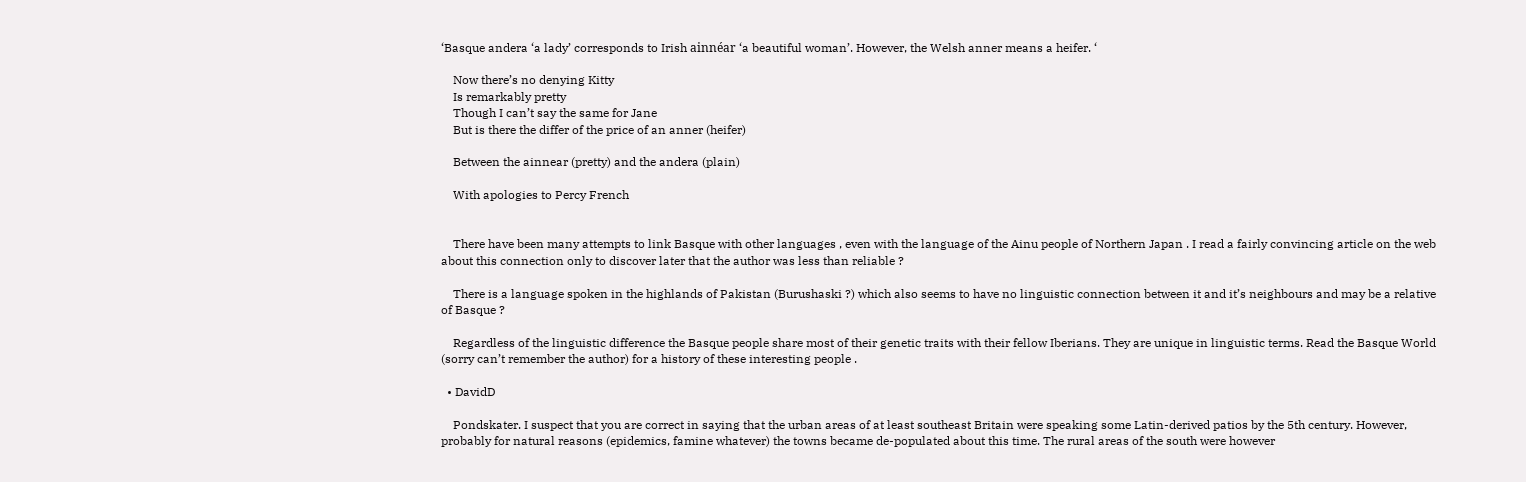‘Basque andera ‘a lady’ corresponds to Irish ainnéar ‘a beautiful woman’. However, the Welsh anner means a heifer. ‘

    Now there’s no denying Kitty
    Is remarkably pretty
    Though I can’t say the same for Jane
    But is there the differ of the price of an anner (heifer)

    Between the ainnear (pretty) and the andera (plain)

    With apologies to Percy French


    There have been many attempts to link Basque with other languages , even with the language of the Ainu people of Northern Japan . I read a fairly convincing article on the web about this connection only to discover later that the author was less than reliable ?

    There is a language spoken in the highlands of Pakistan (Burushaski ?) which also seems to have no linguistic connection between it and it’s neighbours and may be a relative of Basque ?

    Regardless of the linguistic difference the Basque people share most of their genetic traits with their fellow Iberians. They are unique in linguistic terms. Read the Basque World (sorry can’t remember the author) for a history of these interesting people .

  • DavidD

    Pondskater. I suspect that you are correct in saying that the urban areas of at least southeast Britain were speaking some Latin-derived patios by the 5th century. However, probably for natural reasons (epidemics, famine whatever) the towns became de-populated about this time. The rural areas of the south were however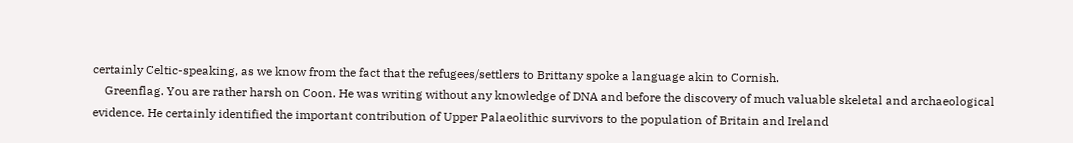certainly Celtic-speaking, as we know from the fact that the refugees/settlers to Brittany spoke a language akin to Cornish.
    Greenflag. You are rather harsh on Coon. He was writing without any knowledge of DNA and before the discovery of much valuable skeletal and archaeological evidence. He certainly identified the important contribution of Upper Palaeolithic survivors to the population of Britain and Ireland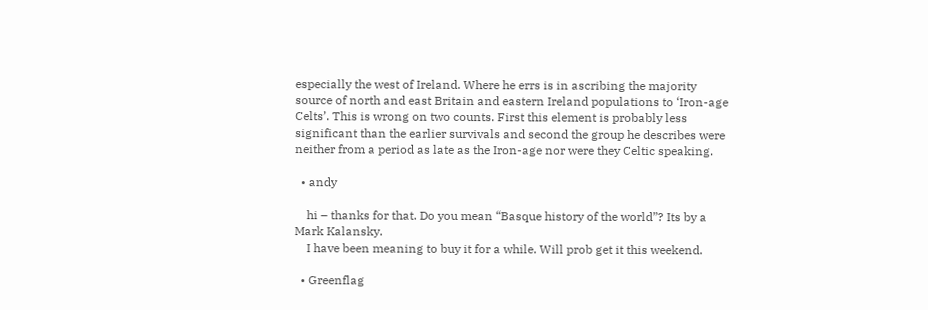especially the west of Ireland. Where he errs is in ascribing the majority source of north and east Britain and eastern Ireland populations to ‘Iron-age Celts’. This is wrong on two counts. First this element is probably less significant than the earlier survivals and second the group he describes were neither from a period as late as the Iron-age nor were they Celtic speaking.

  • andy

    hi – thanks for that. Do you mean “Basque history of the world”? Its by a Mark Kalansky.
    I have been meaning to buy it for a while. Will prob get it this weekend.

  • Greenflag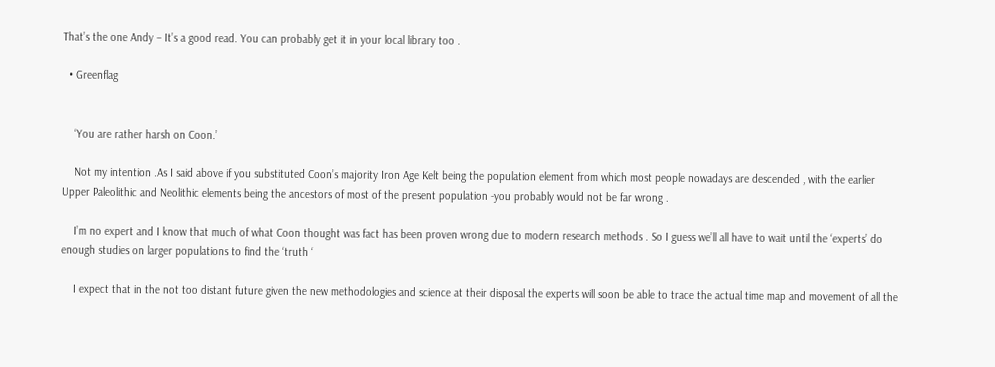That’s the one Andy – It’s a good read. You can probably get it in your local library too .

  • Greenflag


    ‘You are rather harsh on Coon.’

    Not my intention .As I said above if you substituted Coon’s majority Iron Age Kelt being the population element from which most people nowadays are descended , with the earlier Upper Paleolithic and Neolithic elements being the ancestors of most of the present population -you probably would not be far wrong .

    I’m no expert and I know that much of what Coon thought was fact has been proven wrong due to modern research methods . So I guess we’ll all have to wait until the ‘experts’ do enough studies on larger populations to find the ‘truth ‘

    I expect that in the not too distant future given the new methodologies and science at their disposal the experts will soon be able to trace the actual time map and movement of all the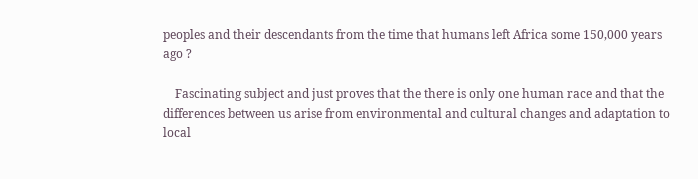peoples and their descendants from the time that humans left Africa some 150,000 years ago ?

    Fascinating subject and just proves that the there is only one human race and that the differences between us arise from environmental and cultural changes and adaptation to local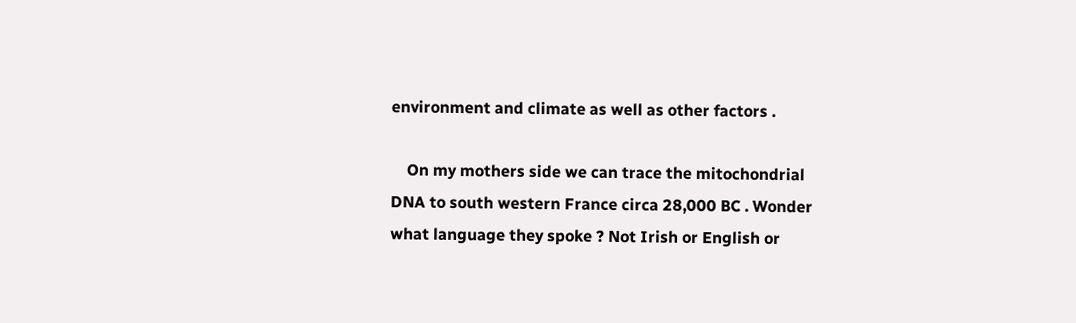environment and climate as well as other factors .

    On my mothers side we can trace the mitochondrial DNA to south western France circa 28,000 BC . Wonder what language they spoke ? Not Irish or English or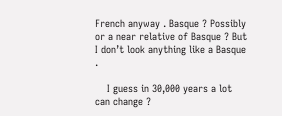French anyway . Basque ? Possibly or a near relative of Basque ? But I don’t look anything like a Basque .

    I guess in 30,000 years a lot can change ?